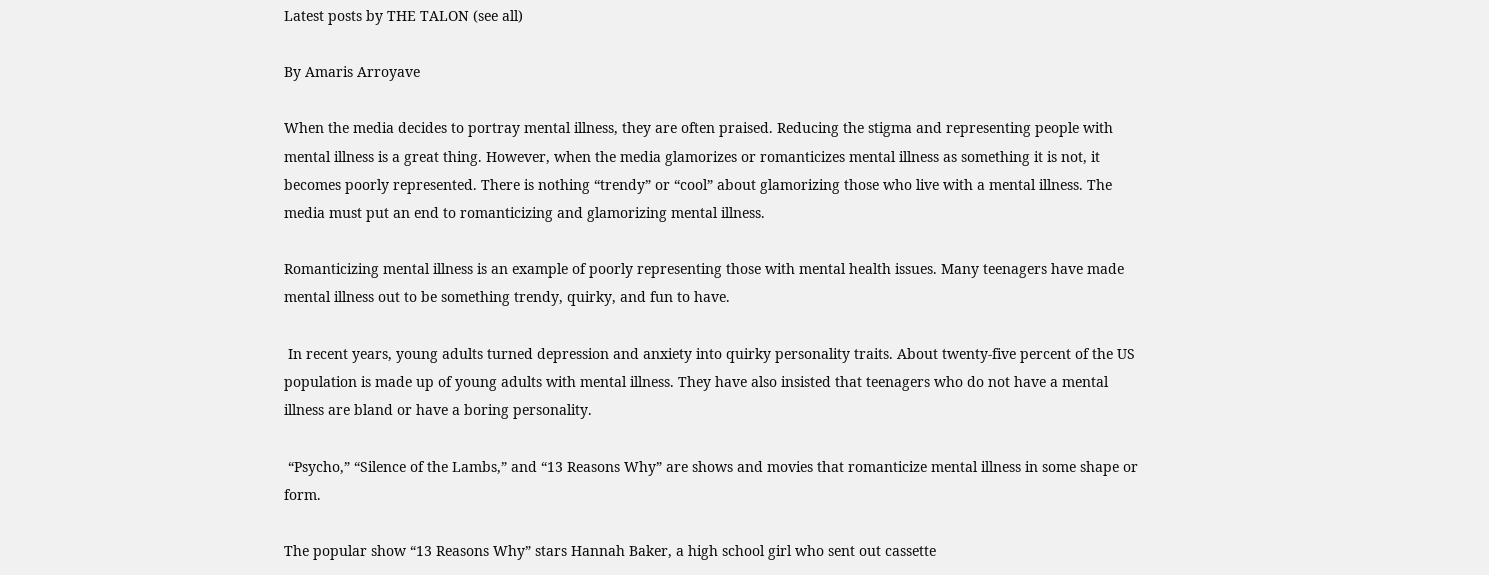Latest posts by THE TALON (see all)

By Amaris Arroyave

When the media decides to portray mental illness, they are often praised. Reducing the stigma and representing people with mental illness is a great thing. However, when the media glamorizes or romanticizes mental illness as something it is not, it becomes poorly represented. There is nothing “trendy” or “cool” about glamorizing those who live with a mental illness. The media must put an end to romanticizing and glamorizing mental illness.

Romanticizing mental illness is an example of poorly representing those with mental health issues. Many teenagers have made mental illness out to be something trendy, quirky, and fun to have.

 In recent years, young adults turned depression and anxiety into quirky personality traits. About twenty-five percent of the US population is made up of young adults with mental illness. They have also insisted that teenagers who do not have a mental illness are bland or have a boring personality.

 “Psycho,” “Silence of the Lambs,” and “13 Reasons Why” are shows and movies that romanticize mental illness in some shape or form.

The popular show “13 Reasons Why” stars Hannah Baker, a high school girl who sent out cassette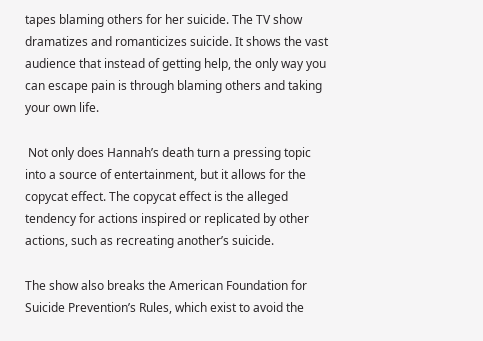tapes blaming others for her suicide. The TV show dramatizes and romanticizes suicide. It shows the vast audience that instead of getting help, the only way you can escape pain is through blaming others and taking your own life.

 Not only does Hannah’s death turn a pressing topic into a source of entertainment, but it allows for the copycat effect. The copycat effect is the alleged tendency for actions inspired or replicated by other actions, such as recreating another’s suicide.

The show also breaks the American Foundation for Suicide Prevention’s Rules, which exist to avoid the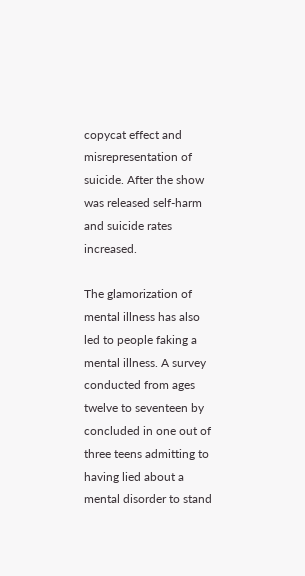copycat effect and misrepresentation of suicide. After the show was released self-harm and suicide rates increased.

The glamorization of mental illness has also led to people faking a mental illness. A survey conducted from ages twelve to seventeen by concluded in one out of three teens admitting to having lied about a mental disorder to stand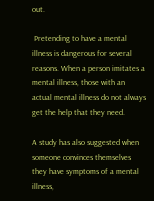out.

 Pretending to have a mental illness is dangerous for several reasons. When a person imitates a mental illness, those with an actual mental illness do not always get the help that they need.

A study has also suggested when someone convinces themselves they have symptoms of a mental illness,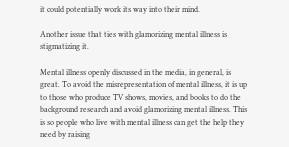it could potentially work its way into their mind.

Another issue that ties with glamorizing mental illness is stigmatizing it.

Mental illness openly discussed in the media, in general, is great. To avoid the misrepresentation of mental illness, it is up to those who produce TV shows, movies, and books to do the background research and avoid glamorizing mental illness. This is so people who live with mental illness can get the help they need by raising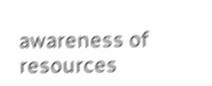awareness of resources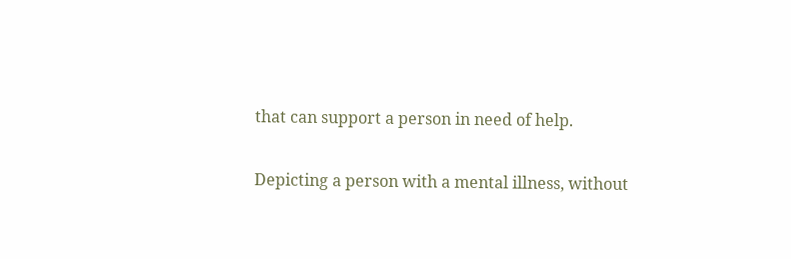that can support a person in need of help.

Depicting a person with a mental illness, without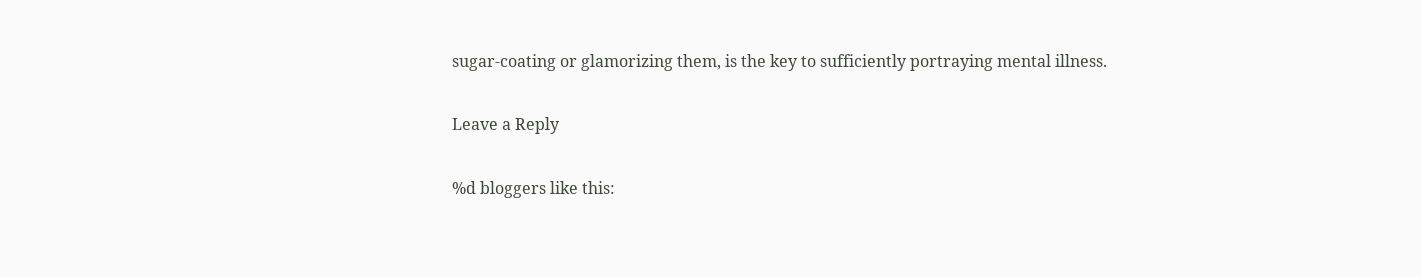sugar-coating or glamorizing them, is the key to sufficiently portraying mental illness.

Leave a Reply

%d bloggers like this: